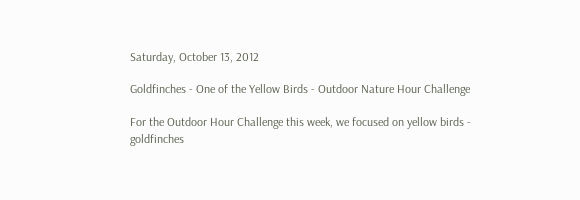Saturday, October 13, 2012

Goldfinches - One of the Yellow Birds - Outdoor Nature Hour Challenge

For the Outdoor Hour Challenge this week, we focused on yellow birds - goldfinches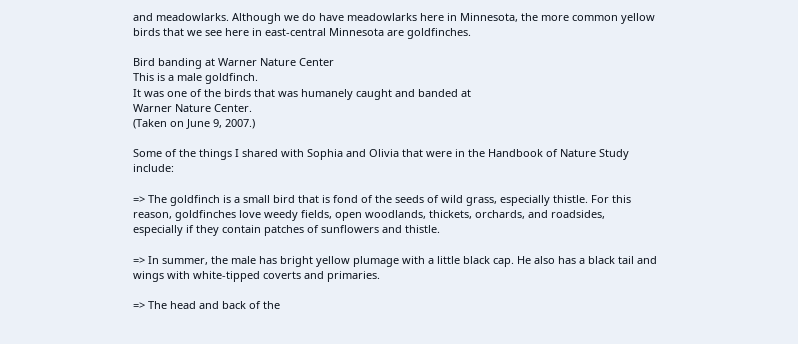and meadowlarks. Although we do have meadowlarks here in Minnesota, the more common yellow birds that we see here in east-central Minnesota are goldfinches.

Bird banding at Warner Nature Center
This is a male goldfinch.
It was one of the birds that was humanely caught and banded at
Warner Nature Center.
(Taken on June 9, 2007.)

Some of the things I shared with Sophia and Olivia that were in the Handbook of Nature Study include:

=> The goldfinch is a small bird that is fond of the seeds of wild grass, especially thistle. For this reason, goldfinches love weedy fields, open woodlands, thickets, orchards, and roadsides, especially if they contain patches of sunflowers and thistle.

=> In summer, the male has bright yellow plumage with a little black cap. He also has a black tail and wings with white-tipped coverts and primaries.

=> The head and back of the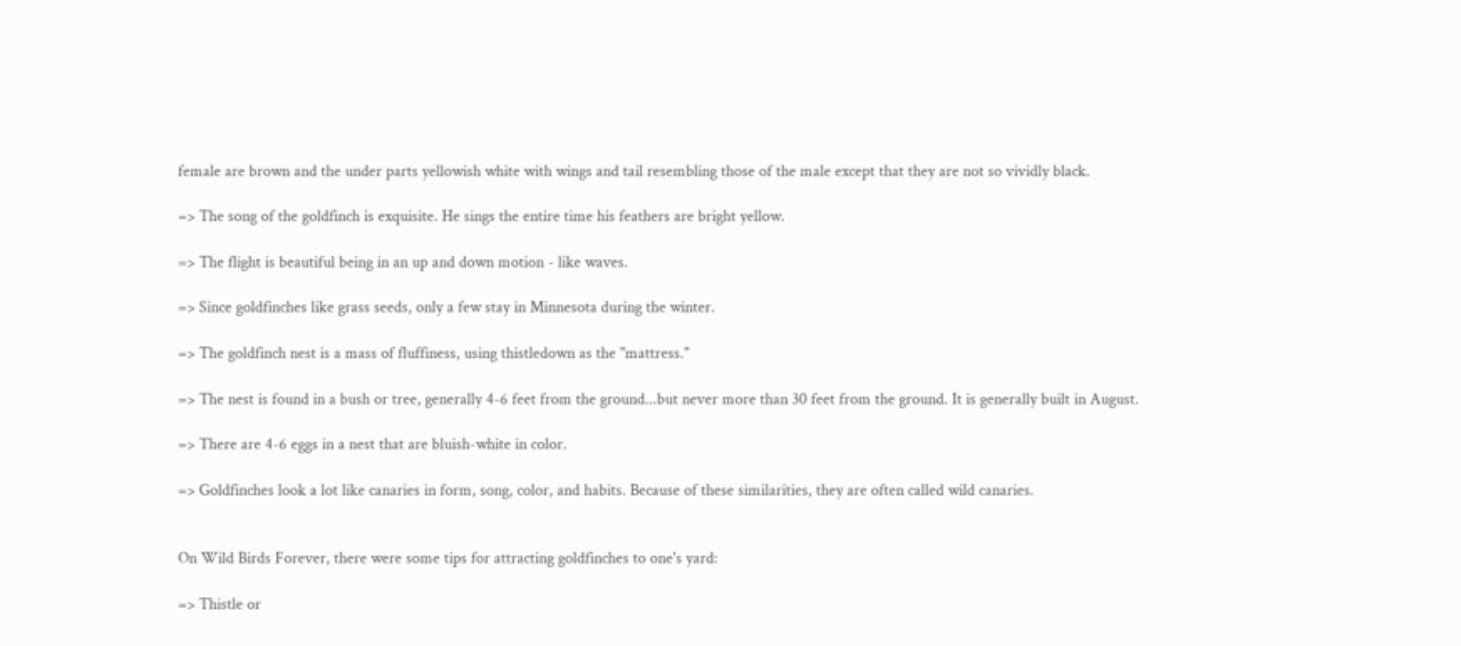female are brown and the under parts yellowish white with wings and tail resembling those of the male except that they are not so vividly black.

=> The song of the goldfinch is exquisite. He sings the entire time his feathers are bright yellow.

=> The flight is beautiful being in an up and down motion - like waves.

=> Since goldfinches like grass seeds, only a few stay in Minnesota during the winter.

=> The goldfinch nest is a mass of fluffiness, using thistledown as the "mattress."

=> The nest is found in a bush or tree, generally 4-6 feet from the ground...but never more than 30 feet from the ground. It is generally built in August.

=> There are 4-6 eggs in a nest that are bluish-white in color.

=> Goldfinches look a lot like canaries in form, song, color, and habits. Because of these similarities, they are often called wild canaries.


On Wild Birds Forever, there were some tips for attracting goldfinches to one's yard:

=> Thistle or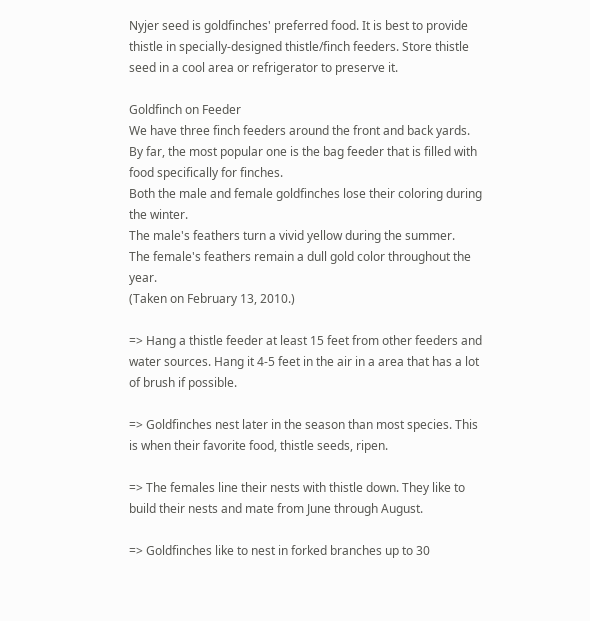Nyjer seed is goldfinches' preferred food. It is best to provide thistle in specially-designed thistle/finch feeders. Store thistle seed in a cool area or refrigerator to preserve it.

Goldfinch on Feeder
We have three finch feeders around the front and back yards.
By far, the most popular one is the bag feeder that is filled with food specifically for finches.
Both the male and female goldfinches lose their coloring during the winter.
The male's feathers turn a vivid yellow during the summer.
The female's feathers remain a dull gold color throughout the year.
(Taken on February 13, 2010.)

=> Hang a thistle feeder at least 15 feet from other feeders and water sources. Hang it 4-5 feet in the air in a area that has a lot of brush if possible.

=> Goldfinches nest later in the season than most species. This is when their favorite food, thistle seeds, ripen.

=> The females line their nests with thistle down. They like to build their nests and mate from June through August.

=> Goldfinches like to nest in forked branches up to 30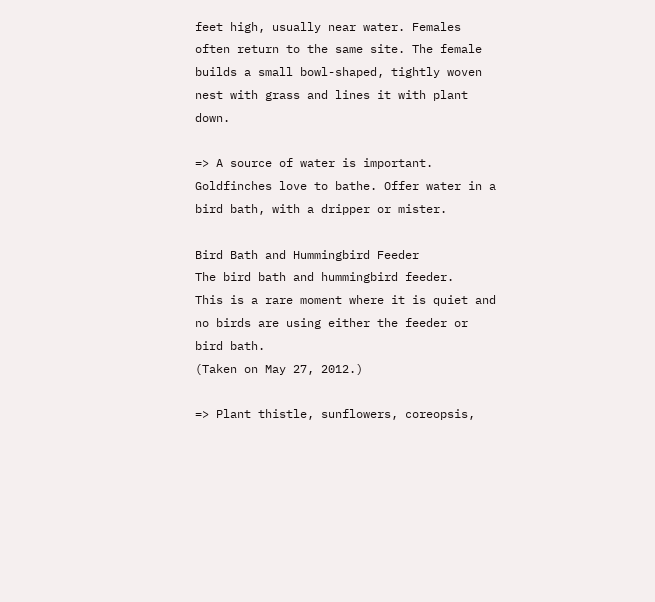feet high, usually near water. Females often return to the same site. The female builds a small bowl-shaped, tightly woven nest with grass and lines it with plant down.

=> A source of water is important. Goldfinches love to bathe. Offer water in a bird bath, with a dripper or mister.

Bird Bath and Hummingbird Feeder
The bird bath and hummingbird feeder.
This is a rare moment where it is quiet and
no birds are using either the feeder or bird bath.
(Taken on May 27, 2012.)

=> Plant thistle, sunflowers, coreopsis,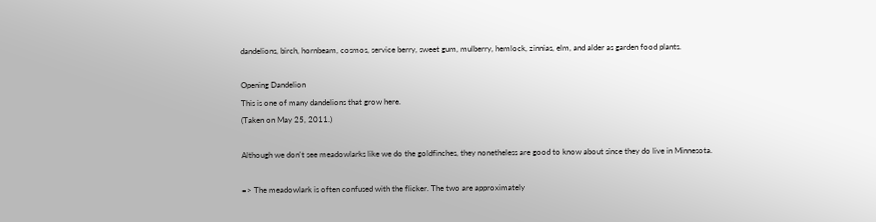dandelions, birch, hornbeam, cosmos, service berry, sweet gum, mulberry, hemlock, zinnias, elm, and alder as garden food plants.

Opening Dandelion
This is one of many dandelions that grow here.
(Taken on May 25, 2011.)

Although we don't see meadowlarks like we do the goldfinches, they nonetheless are good to know about since they do live in Minnesota.

=> The meadowlark is often confused with the flicker. The two are approximately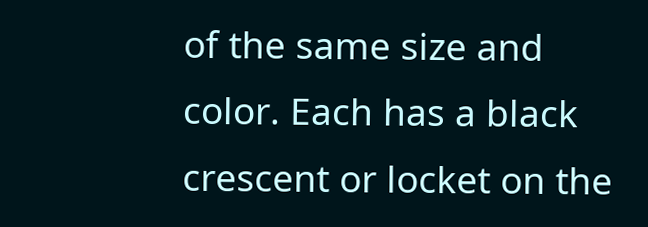of the same size and color. Each has a black crescent or locket on the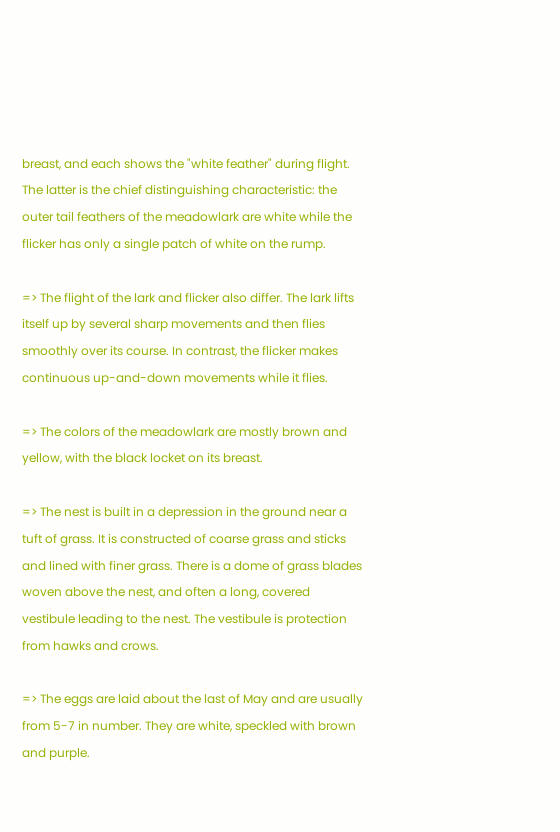breast, and each shows the "white feather" during flight. The latter is the chief distinguishing characteristic: the outer tail feathers of the meadowlark are white while the flicker has only a single patch of white on the rump.

=> The flight of the lark and flicker also differ. The lark lifts itself up by several sharp movements and then flies smoothly over its course. In contrast, the flicker makes continuous up-and-down movements while it flies.

=> The colors of the meadowlark are mostly brown and yellow, with the black locket on its breast.

=> The nest is built in a depression in the ground near a tuft of grass. It is constructed of coarse grass and sticks and lined with finer grass. There is a dome of grass blades woven above the nest, and often a long, covered vestibule leading to the nest. The vestibule is protection from hawks and crows.

=> The eggs are laid about the last of May and are usually from 5-7 in number. They are white, speckled with brown and purple.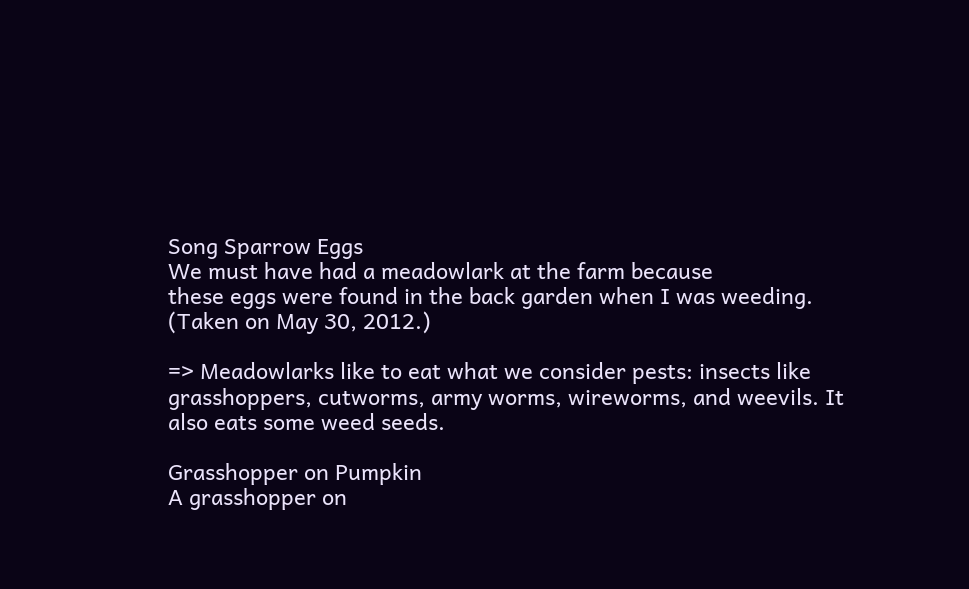Song Sparrow Eggs
We must have had a meadowlark at the farm because
these eggs were found in the back garden when I was weeding.
(Taken on May 30, 2012.)

=> Meadowlarks like to eat what we consider pests: insects like grasshoppers, cutworms, army worms, wireworms, and weevils. It also eats some weed seeds.

Grasshopper on Pumpkin
A grasshopper on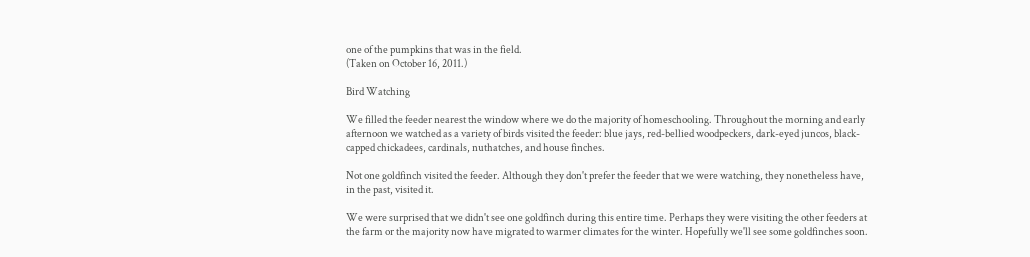one of the pumpkins that was in the field.
(Taken on October 16, 2011.)

Bird Watching

We filled the feeder nearest the window where we do the majority of homeschooling. Throughout the morning and early afternoon we watched as a variety of birds visited the feeder: blue jays, red-bellied woodpeckers, dark-eyed juncos, black-capped chickadees, cardinals, nuthatches, and house finches.

Not one goldfinch visited the feeder. Although they don't prefer the feeder that we were watching, they nonetheless have, in the past, visited it.

We were surprised that we didn't see one goldfinch during this entire time. Perhaps they were visiting the other feeders at the farm or the majority now have migrated to warmer climates for the winter. Hopefully we'll see some goldfinches soon.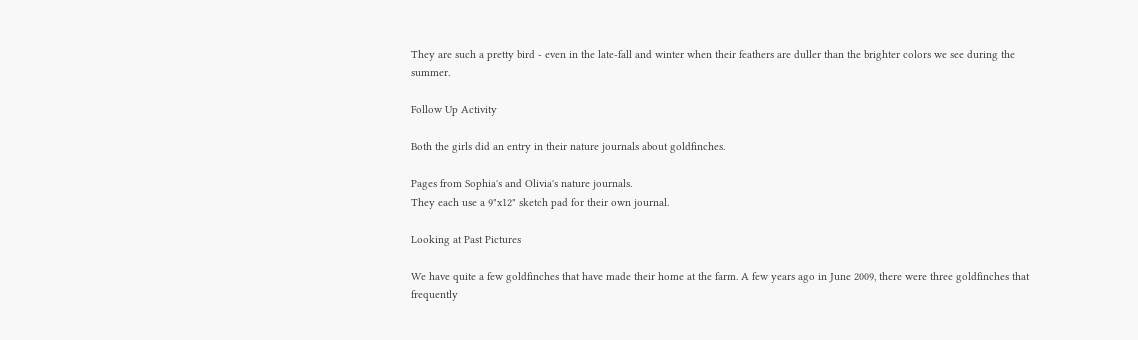They are such a pretty bird - even in the late-fall and winter when their feathers are duller than the brighter colors we see during the summer.

Follow Up Activity

Both the girls did an entry in their nature journals about goldfinches.

Pages from Sophia's and Olivia's nature journals.
They each use a 9"x12" sketch pad for their own journal.

Looking at Past Pictures

We have quite a few goldfinches that have made their home at the farm. A few years ago in June 2009, there were three goldfinches that frequently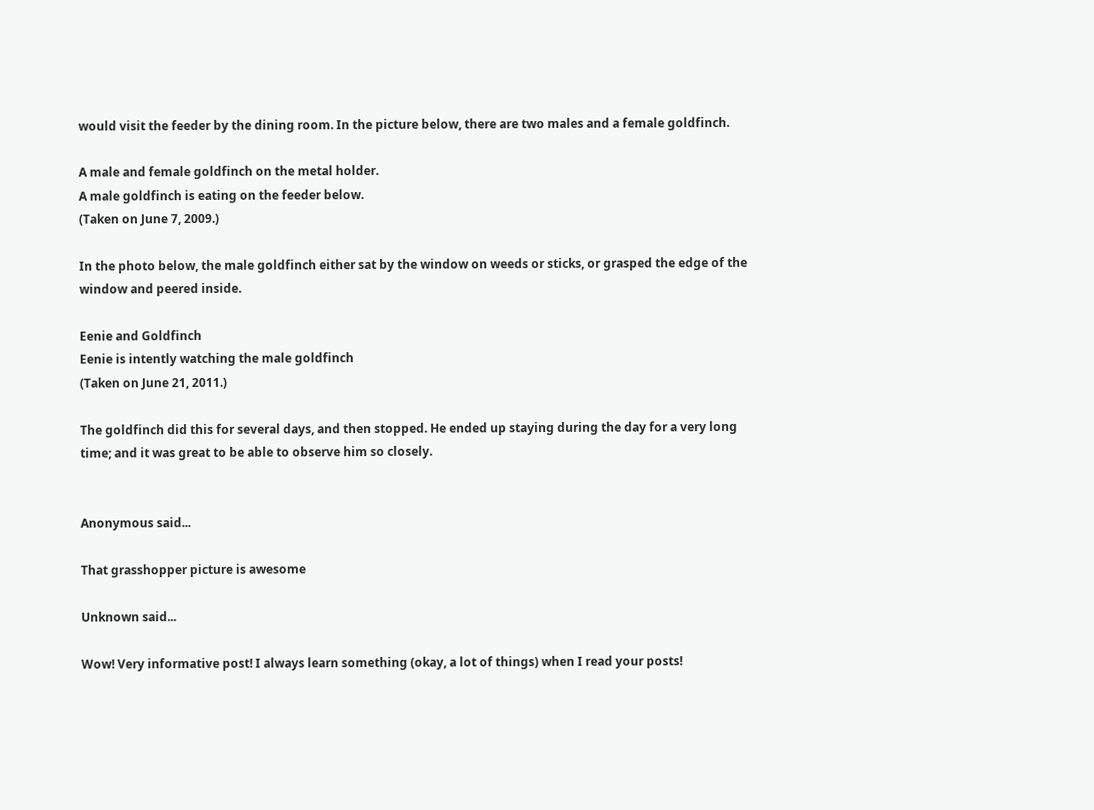would visit the feeder by the dining room. In the picture below, there are two males and a female goldfinch.

A male and female goldfinch on the metal holder.
A male goldfinch is eating on the feeder below.
(Taken on June 7, 2009.)

In the photo below, the male goldfinch either sat by the window on weeds or sticks, or grasped the edge of the window and peered inside.

Eenie and Goldfinch
Eenie is intently watching the male goldfinch
(Taken on June 21, 2011.)

The goldfinch did this for several days, and then stopped. He ended up staying during the day for a very long time; and it was great to be able to observe him so closely.


Anonymous said...

That grasshopper picture is awesome

Unknown said...

Wow! Very informative post! I always learn something (okay, a lot of things) when I read your posts!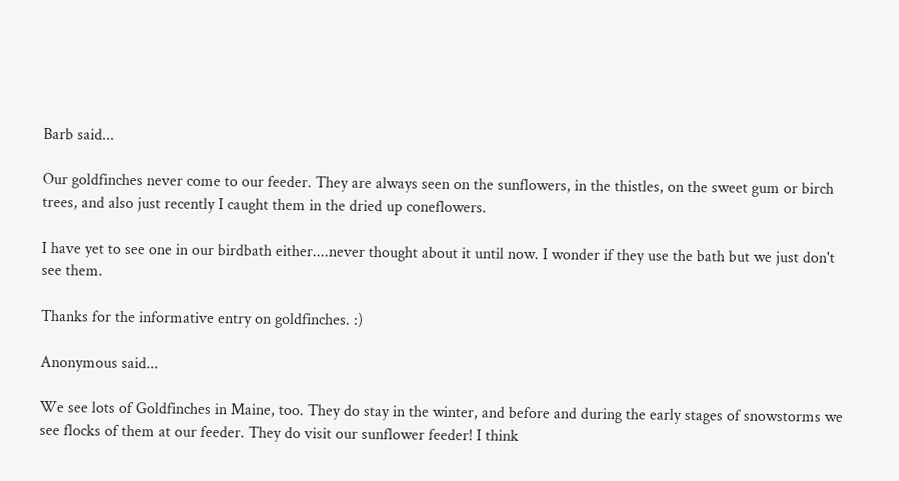Barb said...

Our goldfinches never come to our feeder. They are always seen on the sunflowers, in the thistles, on the sweet gum or birch trees, and also just recently I caught them in the dried up coneflowers.

I have yet to see one in our birdbath either....never thought about it until now. I wonder if they use the bath but we just don't see them.

Thanks for the informative entry on goldfinches. :)

Anonymous said...

We see lots of Goldfinches in Maine, too. They do stay in the winter, and before and during the early stages of snowstorms we see flocks of them at our feeder. They do visit our sunflower feeder! I think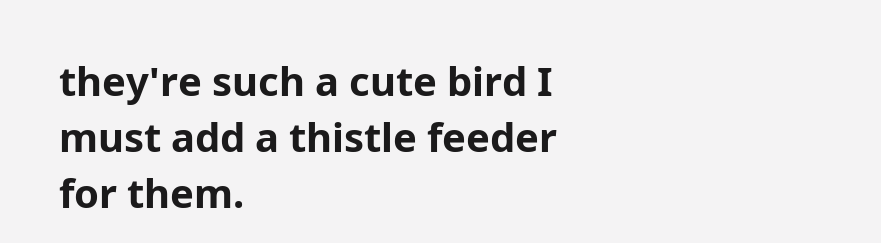they're such a cute bird I must add a thistle feeder for them.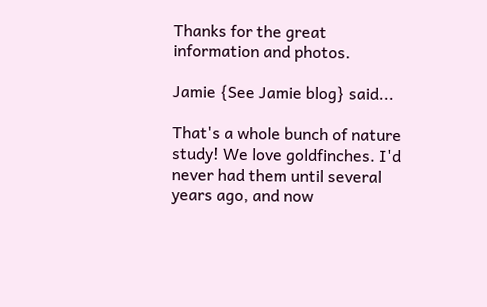Thanks for the great information and photos.

Jamie {See Jamie blog} said...

That's a whole bunch of nature study! We love goldfinches. I'd never had them until several years ago, and now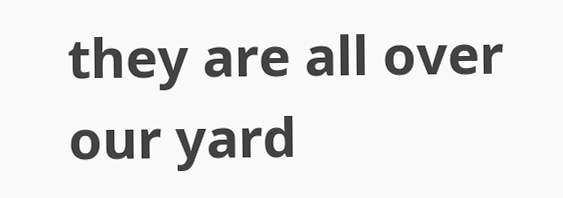they are all over our yard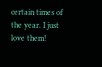certain times of the year. I just love them!